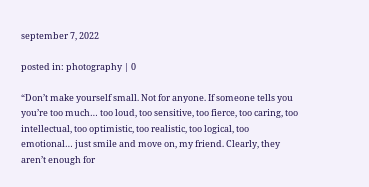september 7, 2022

posted in: photography | 0

“Don’t make yourself small. Not for anyone. If someone tells you you’re too much… too loud, too sensitive, too fierce, too caring, too intellectual, too optimistic, too realistic, too logical, too emotional… just smile and move on, my friend. Clearly, they aren’t enough for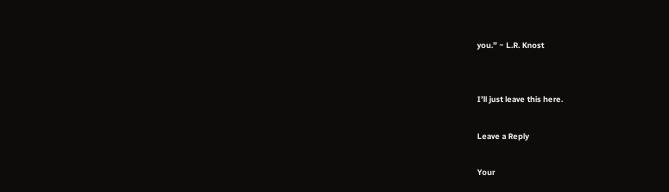you.” ~ L.R. Knost


I’ll just leave this here.

Leave a Reply

Your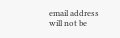email address will not be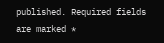published. Required fields are marked *